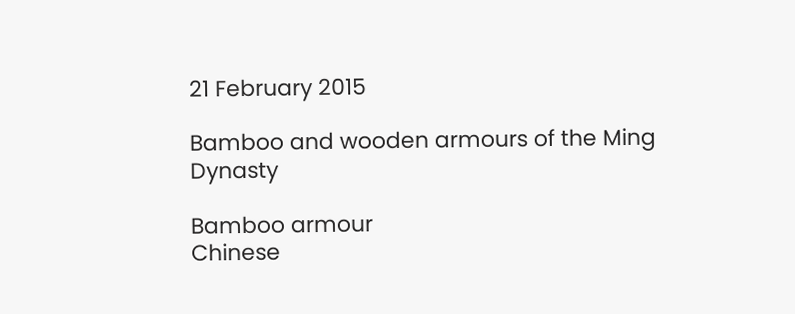21 February 2015

Bamboo and wooden armours of the Ming Dynasty

Bamboo armour
Chinese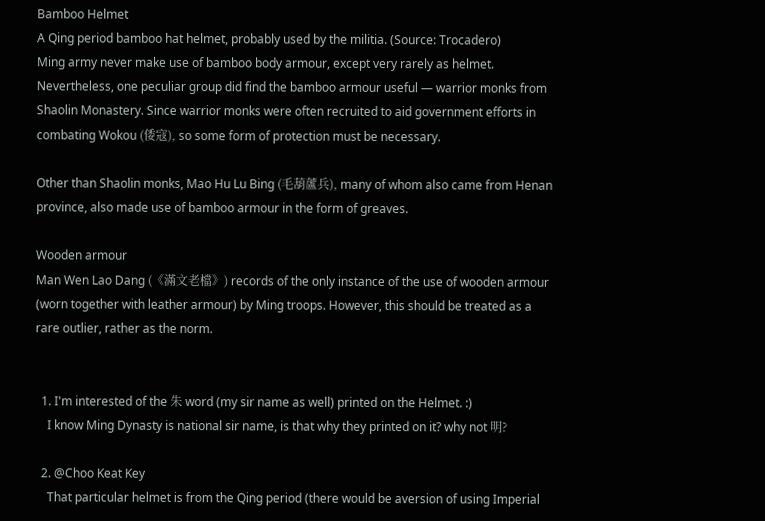Bamboo Helmet
A Qing period bamboo hat helmet, probably used by the militia. (Source: Trocadero)
Ming army never make use of bamboo body armour, except very rarely as helmet. Nevertheless, one peculiar group did find the bamboo armour useful — warrior monks from Shaolin Monastery. Since warrior monks were often recruited to aid government efforts in combating Wokou (倭寇), so some form of protection must be necessary.

Other than Shaolin monks, Mao Hu Lu Bing (毛葫蘆兵), many of whom also came from Henan province, also made use of bamboo armour in the form of greaves.

Wooden armour
Man Wen Lao Dang (《滿文老檔》) records of the only instance of the use of wooden armour (worn together with leather armour) by Ming troops. However, this should be treated as a rare outlier, rather as the norm.


  1. I'm interested of the 朱 word (my sir name as well) printed on the Helmet. :)
    I know Ming Dynasty is national sir name, is that why they printed on it? why not 明?

  2. @Choo Keat Key
    That particular helmet is from the Qing period (there would be aversion of using Imperial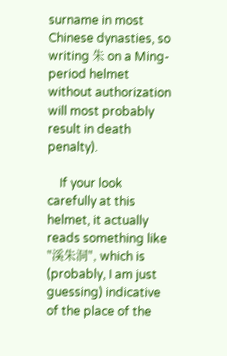surname in most Chinese dynasties, so writing 朱 on a Ming-period helmet without authorization will most probably result in death penalty).

    If your look carefully at this helmet, it actually reads something like "溪朱洞", which is (probably, I am just guessing) indicative of the place of the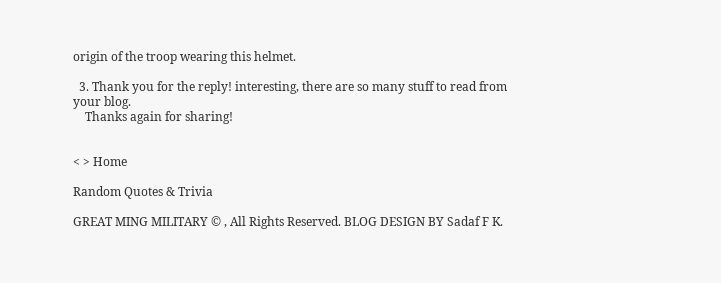origin of the troop wearing this helmet.

  3. Thank you for the reply! interesting, there are so many stuff to read from your blog.
    Thanks again for sharing!


< > Home

Random Quotes & Trivia

GREAT MING MILITARY © , All Rights Reserved. BLOG DESIGN BY Sadaf F K.